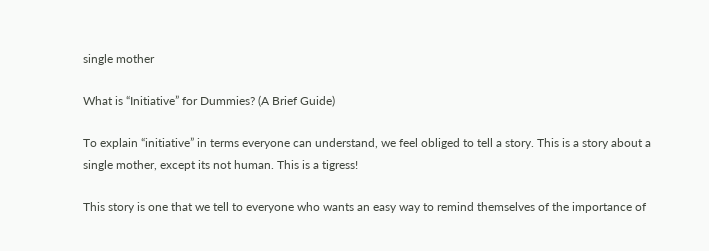single mother

What is “Initiative” for Dummies? (A Brief Guide)

To explain “initiative” in terms everyone can understand, we feel obliged to tell a story. This is a story about a single mother, except its not human. This is a tigress!

This story is one that we tell to everyone who wants an easy way to remind themselves of the importance of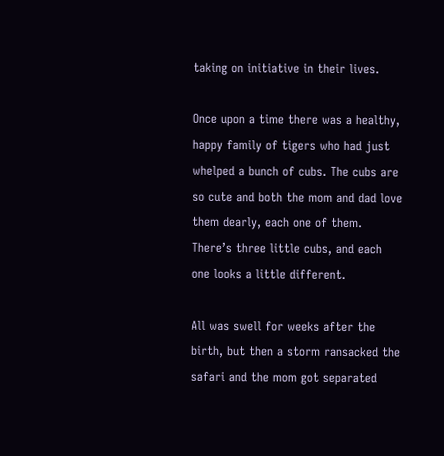taking on initiative in their lives.

Once upon a time there was a healthy, happy family of tigers who had just whelped a bunch of cubs. The cubs are so cute and both the mom and dad love them dearly, each one of them. There’s three little cubs, and each one looks a little different.

All was swell for weeks after the birth, but then a storm ransacked the safari and the mom got separated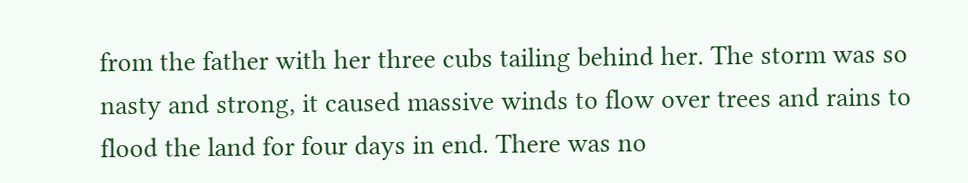from the father with her three cubs tailing behind her. The storm was so nasty and strong, it caused massive winds to flow over trees and rains to flood the land for four days in end. There was no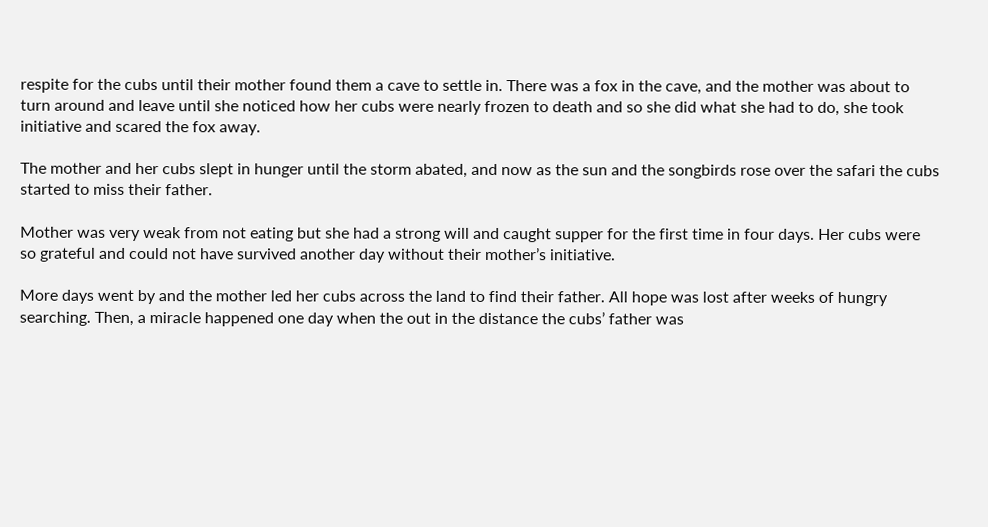respite for the cubs until their mother found them a cave to settle in. There was a fox in the cave, and the mother was about to turn around and leave until she noticed how her cubs were nearly frozen to death and so she did what she had to do, she took initiative and scared the fox away.

The mother and her cubs slept in hunger until the storm abated, and now as the sun and the songbirds rose over the safari the cubs started to miss their father.

Mother was very weak from not eating but she had a strong will and caught supper for the first time in four days. Her cubs were so grateful and could not have survived another day without their mother’s initiative.

More days went by and the mother led her cubs across the land to find their father. All hope was lost after weeks of hungry searching. Then, a miracle happened one day when the out in the distance the cubs’ father was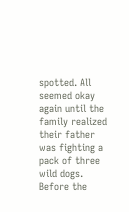spotted. All seemed okay again until the family realized their father was fighting a pack of three wild dogs. Before the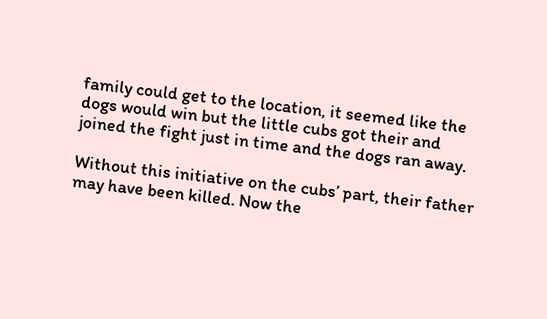family could get to the location, it seemed like the dogs would win but the little cubs got their and joined the fight just in time and the dogs ran away.

Without this initiative on the cubs’ part, their father may have been killed. Now the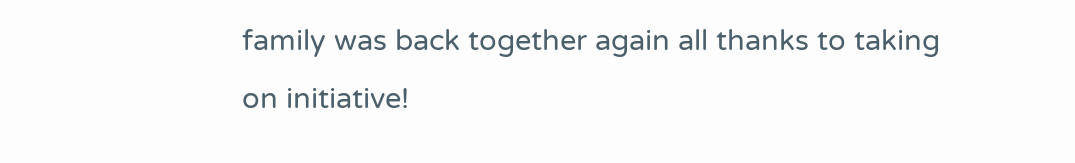family was back together again all thanks to taking on initiative!